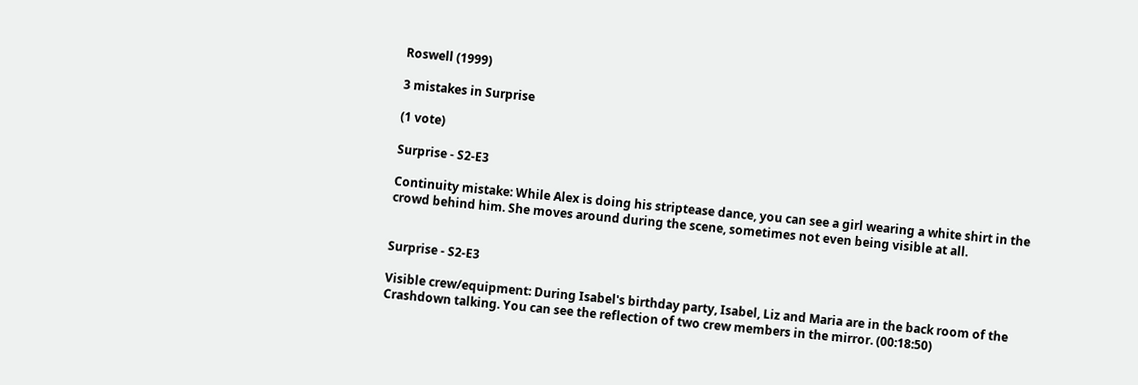Roswell (1999)

3 mistakes in Surprise

(1 vote)

Surprise - S2-E3

Continuity mistake: While Alex is doing his striptease dance, you can see a girl wearing a white shirt in the crowd behind him. She moves around during the scene, sometimes not even being visible at all.


Surprise - S2-E3

Visible crew/equipment: During Isabel's birthday party, Isabel, Liz and Maria are in the back room of the Crashdown talking. You can see the reflection of two crew members in the mirror. (00:18:50)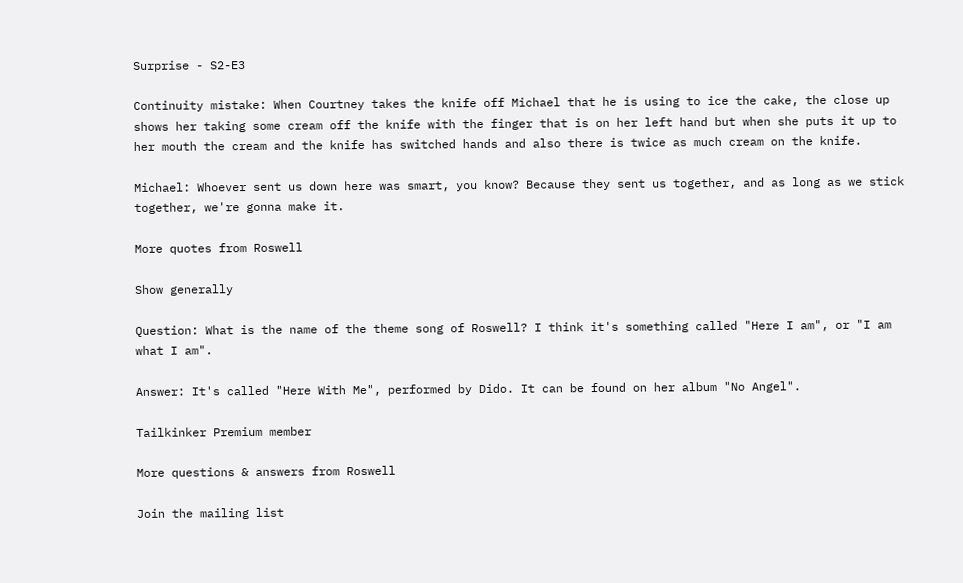Surprise - S2-E3

Continuity mistake: When Courtney takes the knife off Michael that he is using to ice the cake, the close up shows her taking some cream off the knife with the finger that is on her left hand but when she puts it up to her mouth the cream and the knife has switched hands and also there is twice as much cream on the knife.

Michael: Whoever sent us down here was smart, you know? Because they sent us together, and as long as we stick together, we're gonna make it.

More quotes from Roswell

Show generally

Question: What is the name of the theme song of Roswell? I think it's something called "Here I am", or "I am what I am".

Answer: It's called "Here With Me", performed by Dido. It can be found on her album "No Angel".

Tailkinker Premium member

More questions & answers from Roswell

Join the mailing list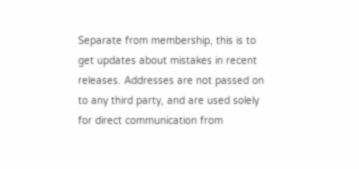Separate from membership, this is to get updates about mistakes in recent releases. Addresses are not passed on to any third party, and are used solely for direct communication from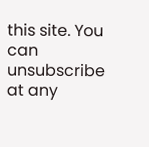this site. You can unsubscribe at any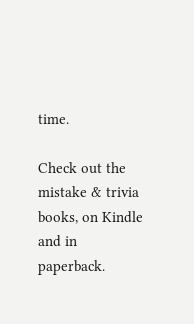time.

Check out the mistake & trivia books, on Kindle and in paperback.